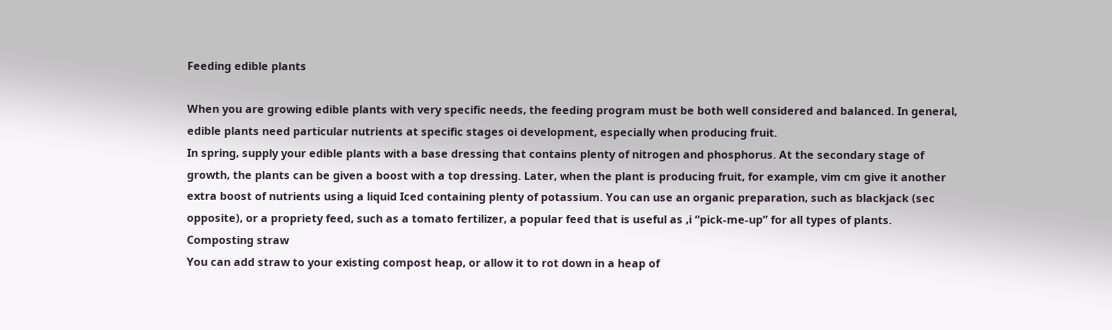Feeding edible plants

When you are growing edible plants with very specific needs, the feeding program must be both well considered and balanced. In general, edible plants need particular nutrients at specific stages oi development, especially when producing fruit.
In spring, supply your edible plants with a base dressing that contains plenty of nitrogen and phosphorus. At the secondary stage of growth, the plants can be given a boost with a top dressing. Later, when the plant is producing fruit, for example, vim cm give it another extra boost of nutrients using a liquid Iced containing plenty of potassium. You can use an organic preparation, such as blackjack (sec opposite), or a propriety feed, such as a tomato fertilizer, a popular feed that is useful as ,i “pick-me-up” for all types of plants.
Composting straw
You can add straw to your existing compost heap, or allow it to rot down in a heap of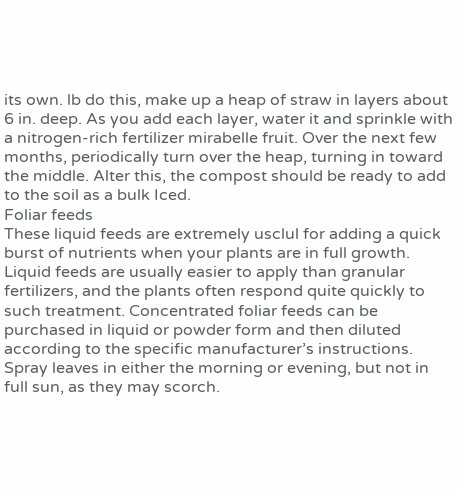its own. lb do this, make up a heap of straw in layers about 6 in. deep. As you add each layer, water it and sprinkle with a nitrogen-rich fertilizer mirabelle fruit. Over the next few months, periodically turn over the heap, turning in toward the middle. Alter this, the compost should be ready to add to the soil as a bulk Iced.
Foliar feeds
These liquid feeds are extremely usclul for adding a quick burst of nutrients when your plants are in full growth. Liquid feeds are usually easier to apply than granular fertilizers, and the plants often respond quite quickly to such treatment. Concentrated foliar feeds can be purchased in liquid or powder form and then diluted according to the specific manufacturer’s instructions.
Spray leaves in either the morning or evening, but not in full sun, as they may scorch.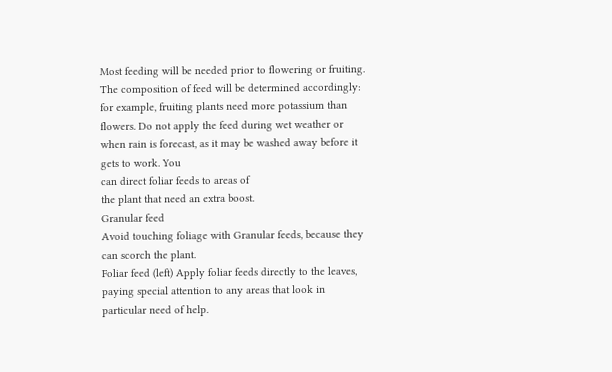Most feeding will be needed prior to flowering or fruiting. The composition of feed will be determined accordingly: for example, fruiting plants need more potassium than flowers. Do not apply the feed during wet weather or when rain is forecast, as it may be washed away before it gets to work. You
can direct foliar feeds to areas of
the plant that need an extra boost.
Granular feed
Avoid touching foliage with Granular feeds, because they can scorch the plant.
Foliar feed (left) Apply foliar feeds directly to the leaves, paying special attention to any areas that look in particular need of help.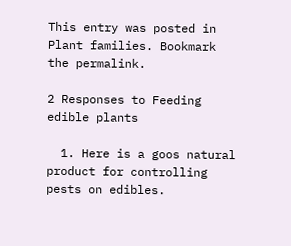This entry was posted in Plant families. Bookmark the permalink.

2 Responses to Feeding edible plants

  1. Here is a goos natural product for controlling pests on edibles.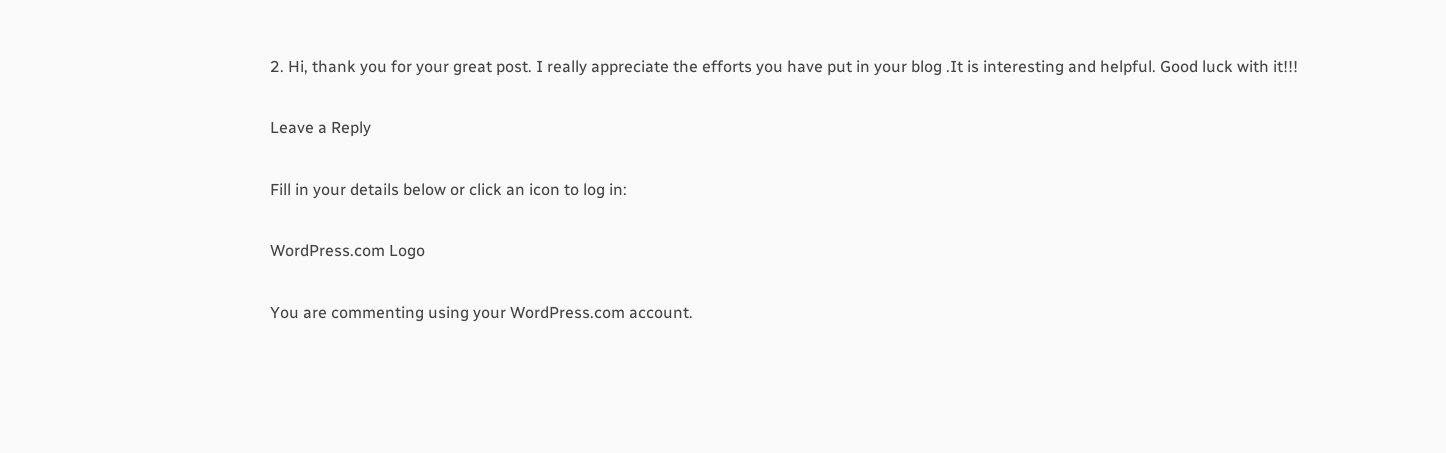2. Hi, thank you for your great post. I really appreciate the efforts you have put in your blog .It is interesting and helpful. Good luck with it!!!

Leave a Reply

Fill in your details below or click an icon to log in:

WordPress.com Logo

You are commenting using your WordPress.com account.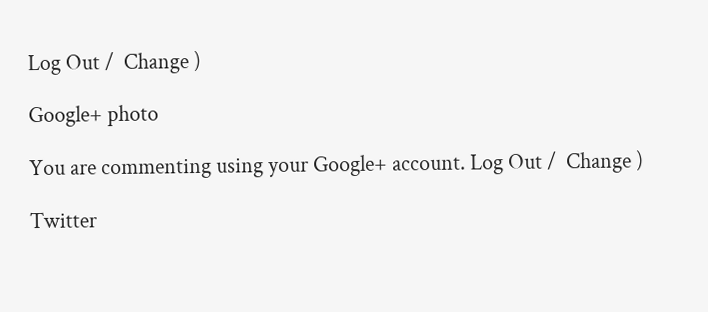Log Out /  Change )

Google+ photo

You are commenting using your Google+ account. Log Out /  Change )

Twitter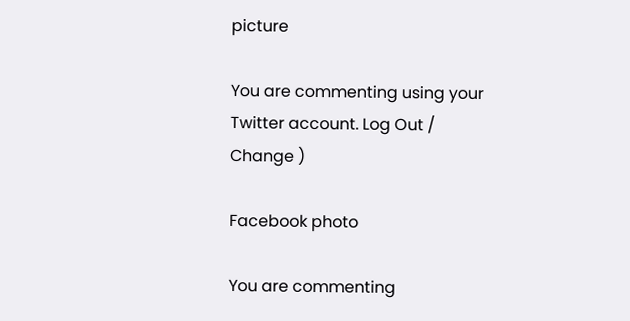picture

You are commenting using your Twitter account. Log Out /  Change )

Facebook photo

You are commenting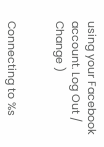using your Facebook account. Log Out /  Change )


Connecting to %s